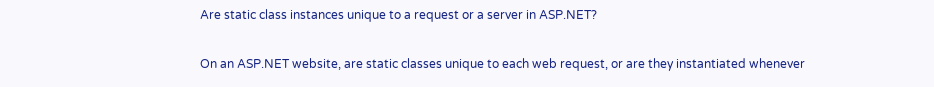Are static class instances unique to a request or a server in ASP.NET?

On an ASP.NET website, are static classes unique to each web request, or are they instantiated whenever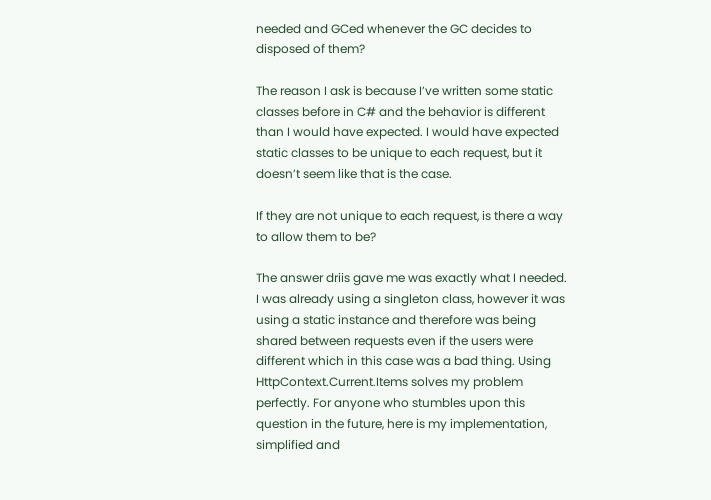needed and GCed whenever the GC decides to disposed of them?

The reason I ask is because I’ve written some static classes before in C# and the behavior is different than I would have expected. I would have expected static classes to be unique to each request, but it doesn’t seem like that is the case.

If they are not unique to each request, is there a way to allow them to be?

The answer driis gave me was exactly what I needed. I was already using a singleton class, however it was using a static instance and therefore was being shared between requests even if the users were different which in this case was a bad thing. Using HttpContext.Current.Items solves my problem perfectly. For anyone who stumbles upon this question in the future, here is my implementation, simplified and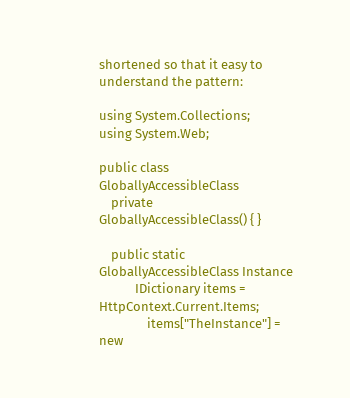shortened so that it easy to understand the pattern:

using System.Collections;
using System.Web;

public class GloballyAccessibleClass
    private GloballyAccessibleClass() { }

    public static GloballyAccessibleClass Instance
            IDictionary items = HttpContext.Current.Items;
                items["TheInstance"] = new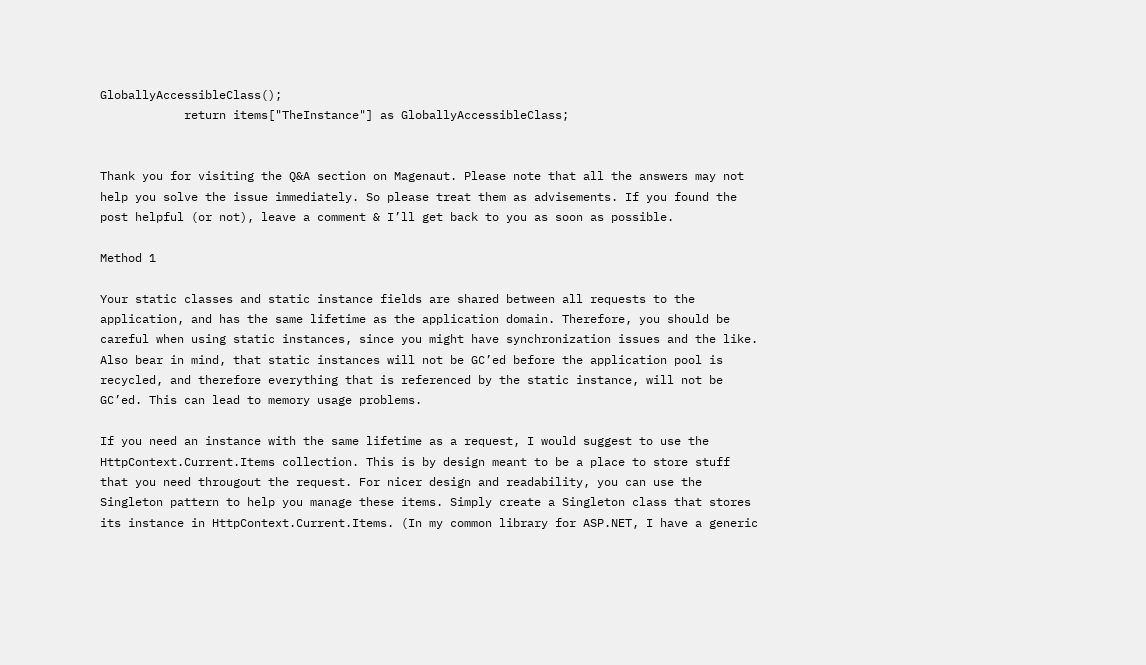GloballyAccessibleClass();
            return items["TheInstance"] as GloballyAccessibleClass;


Thank you for visiting the Q&A section on Magenaut. Please note that all the answers may not help you solve the issue immediately. So please treat them as advisements. If you found the post helpful (or not), leave a comment & I’ll get back to you as soon as possible.

Method 1

Your static classes and static instance fields are shared between all requests to the application, and has the same lifetime as the application domain. Therefore, you should be careful when using static instances, since you might have synchronization issues and the like. Also bear in mind, that static instances will not be GC’ed before the application pool is recycled, and therefore everything that is referenced by the static instance, will not be GC’ed. This can lead to memory usage problems.

If you need an instance with the same lifetime as a request, I would suggest to use the HttpContext.Current.Items collection. This is by design meant to be a place to store stuff that you need througout the request. For nicer design and readability, you can use the Singleton pattern to help you manage these items. Simply create a Singleton class that stores its instance in HttpContext.Current.Items. (In my common library for ASP.NET, I have a generic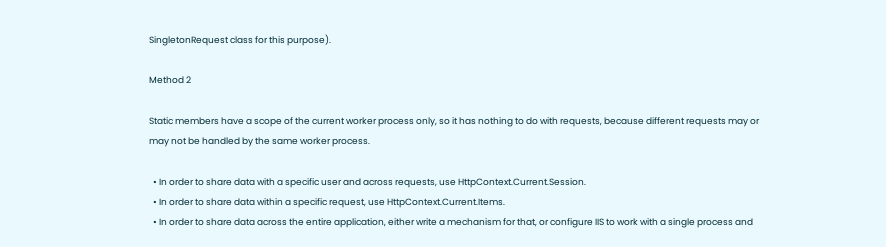SingletonRequest class for this purpose).

Method 2

Static members have a scope of the current worker process only, so it has nothing to do with requests, because different requests may or may not be handled by the same worker process.

  • In order to share data with a specific user and across requests, use HttpContext.Current.Session.
  • In order to share data within a specific request, use HttpContext.Current.Items.
  • In order to share data across the entire application, either write a mechanism for that, or configure IIS to work with a single process and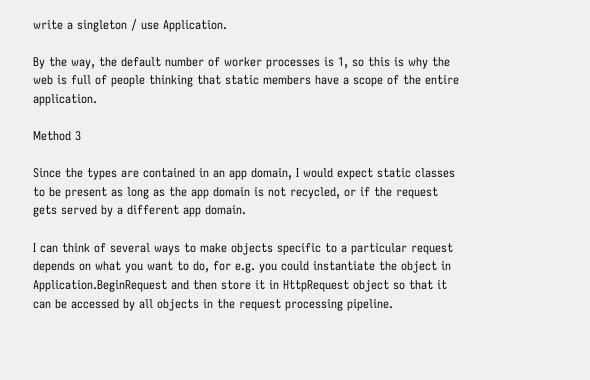write a singleton / use Application.

By the way, the default number of worker processes is 1, so this is why the web is full of people thinking that static members have a scope of the entire application.

Method 3

Since the types are contained in an app domain, I would expect static classes to be present as long as the app domain is not recycled, or if the request gets served by a different app domain.

I can think of several ways to make objects specific to a particular request depends on what you want to do, for e.g. you could instantiate the object in Application.BeginRequest and then store it in HttpRequest object so that it can be accessed by all objects in the request processing pipeline.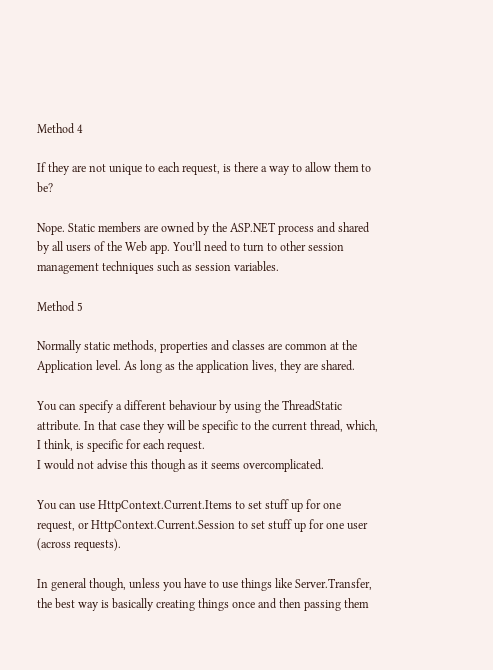Method 4

If they are not unique to each request, is there a way to allow them to be?

Nope. Static members are owned by the ASP.NET process and shared by all users of the Web app. You’ll need to turn to other session management techniques such as session variables.

Method 5

Normally static methods, properties and classes are common at the Application level. As long as the application lives, they are shared.

You can specify a different behaviour by using the ThreadStatic attribute. In that case they will be specific to the current thread, which, I think, is specific for each request.
I would not advise this though as it seems overcomplicated.

You can use HttpContext.Current.Items to set stuff up for one request, or HttpContext.Current.Session to set stuff up for one user (across requests).

In general though, unless you have to use things like Server.Transfer, the best way is basically creating things once and then passing them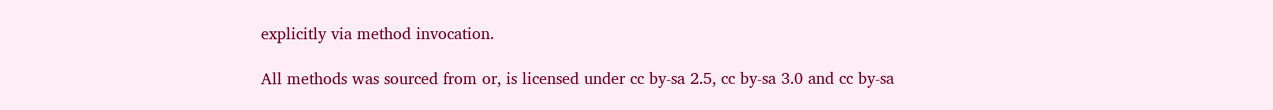explicitly via method invocation.

All methods was sourced from or, is licensed under cc by-sa 2.5, cc by-sa 3.0 and cc by-sa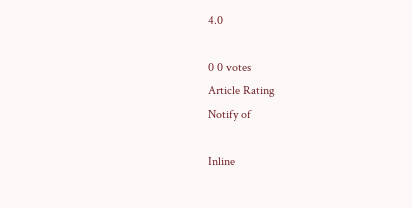4.0

0 0 votes
Article Rating
Notify of

Inline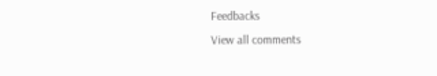Feedbacks
View all comments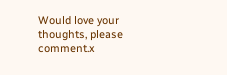Would love your thoughts, please comment.x